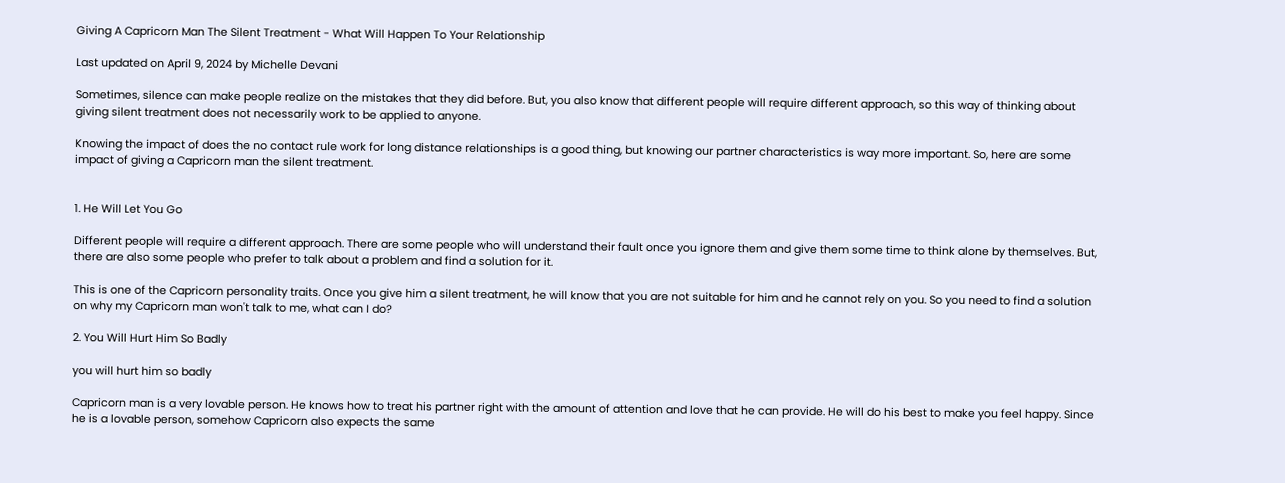Giving A Capricorn Man The Silent Treatment - What Will Happen To Your Relationship

Last updated on April 9, 2024 by Michelle Devani

Sometimes, silence can make people realize on the mistakes that they did before. But, you also know that different people will require different approach, so this way of thinking about giving silent treatment does not necessarily work to be applied to anyone.

Knowing the impact of does the no contact rule work for long distance relationships is a good thing, but knowing our partner characteristics is way more important. So, here are some impact of giving a Capricorn man the silent treatment.


1. He Will Let You Go

Different people will require a different approach. There are some people who will understand their fault once you ignore them and give them some time to think alone by themselves. But, there are also some people who prefer to talk about a problem and find a solution for it.

This is one of the Capricorn personality traits. Once you give him a silent treatment, he will know that you are not suitable for him and he cannot rely on you. So you need to find a solution on why my Capricorn man won't talk to me, what can I do?

2. You Will Hurt Him So Badly

you will hurt him so badly

Capricorn man is a very lovable person. He knows how to treat his partner right with the amount of attention and love that he can provide. He will do his best to make you feel happy. Since he is a lovable person, somehow Capricorn also expects the same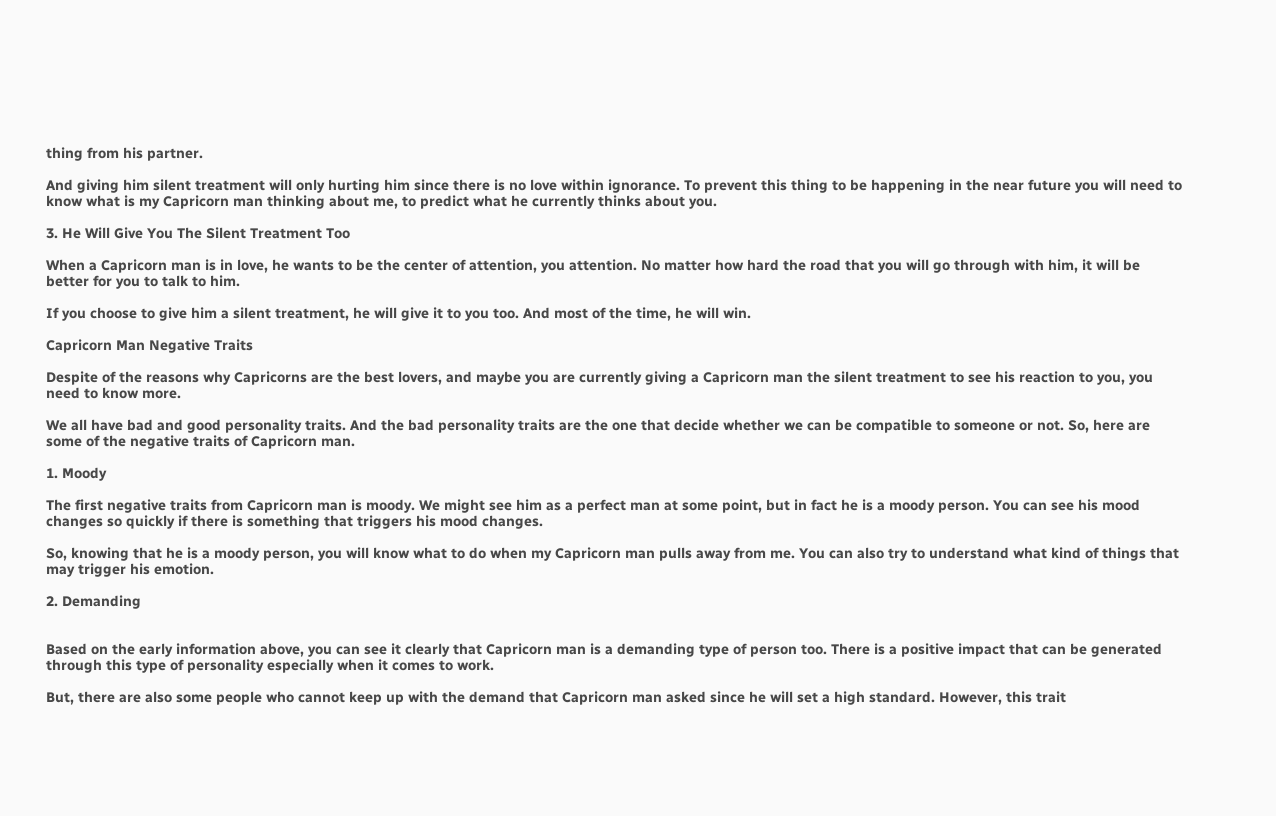thing from his partner.

And giving him silent treatment will only hurting him since there is no love within ignorance. To prevent this thing to be happening in the near future you will need to know what is my Capricorn man thinking about me, to predict what he currently thinks about you.

3. He Will Give You The Silent Treatment Too

When a Capricorn man is in love, he wants to be the center of attention, you attention. No matter how hard the road that you will go through with him, it will be better for you to talk to him.

If you choose to give him a silent treatment, he will give it to you too. And most of the time, he will win.

Capricorn Man Negative Traits

Despite of the reasons why Capricorns are the best lovers, and maybe you are currently giving a Capricorn man the silent treatment to see his reaction to you, you need to know more.

We all have bad and good personality traits. And the bad personality traits are the one that decide whether we can be compatible to someone or not. So, here are some of the negative traits of Capricorn man.

1. Moody

The first negative traits from Capricorn man is moody. We might see him as a perfect man at some point, but in fact he is a moody person. You can see his mood changes so quickly if there is something that triggers his mood changes.

So, knowing that he is a moody person, you will know what to do when my Capricorn man pulls away from me. You can also try to understand what kind of things that may trigger his emotion.

2. Demanding


Based on the early information above, you can see it clearly that Capricorn man is a demanding type of person too. There is a positive impact that can be generated through this type of personality especially when it comes to work.

But, there are also some people who cannot keep up with the demand that Capricorn man asked since he will set a high standard. However, this trait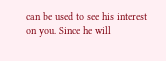can be used to see his interest on you. Since he will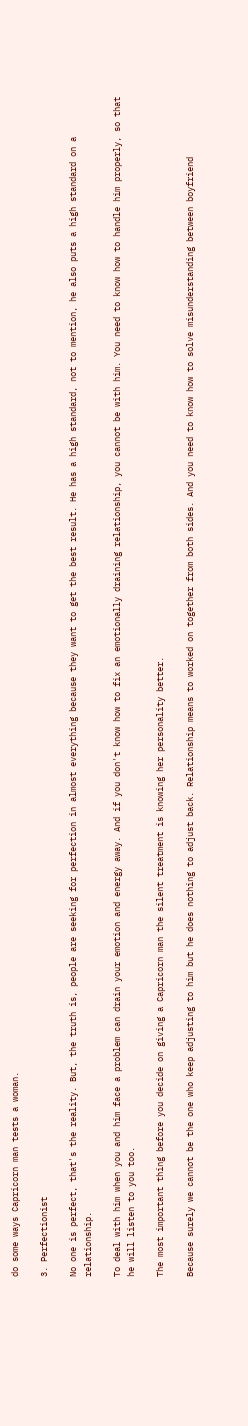do some ways Capricorn man tests a woman.

3. Perfectionist

No one is perfect, that's the reality. But, the truth is, people are seeking for perfection in almost everything because they want to get the best result. He has a high standard, not to mention, he also puts a high standard on a relationship.

To deal with him when you and him face a problem can drain your emotion and energy away. And if you don't know how to fix an emotionally draining relationship, you cannot be with him. You need to know how to handle him properly, so that he will listen to you too.

The most important thing before you decide on giving a Capricorn man the silent treatment is knowing her personality better.

Because surely we cannot be the one who keep adjusting to him but he does nothing to adjust back. Relationship means to worked on together from both sides. And you need to know how to solve misunderstanding between boyfriend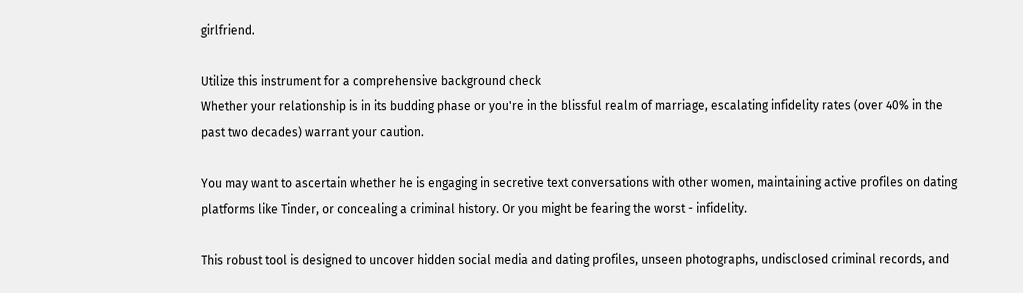girlfriend.

Utilize this instrument for a comprehensive background check
Whether your relationship is in its budding phase or you're in the blissful realm of marriage, escalating infidelity rates (over 40% in the past two decades) warrant your caution.

You may want to ascertain whether he is engaging in secretive text conversations with other women, maintaining active profiles on dating platforms like Tinder, or concealing a criminal history. Or you might be fearing the worst - infidelity.

This robust tool is designed to uncover hidden social media and dating profiles, unseen photographs, undisclosed criminal records, and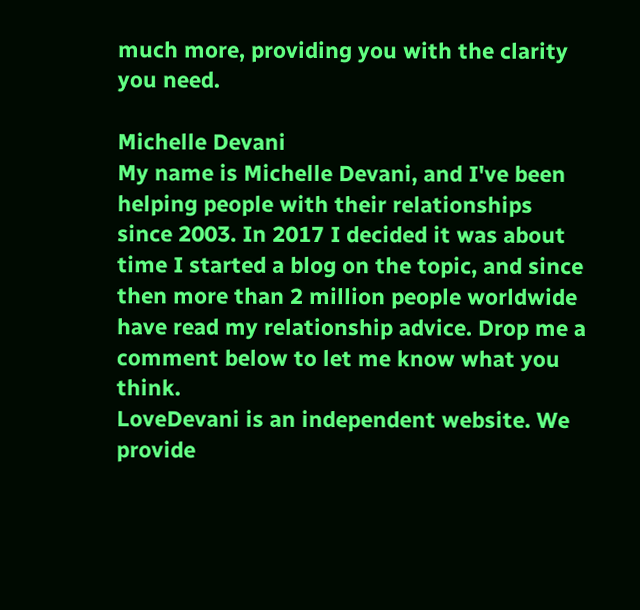much more, providing you with the clarity you need.

Michelle Devani
My name is Michelle Devani, and I've been helping people with their relationships since 2003. In 2017 I decided it was about time I started a blog on the topic, and since then more than 2 million people worldwide have read my relationship advice. Drop me a comment below to let me know what you think.
LoveDevani is an independent website. We provide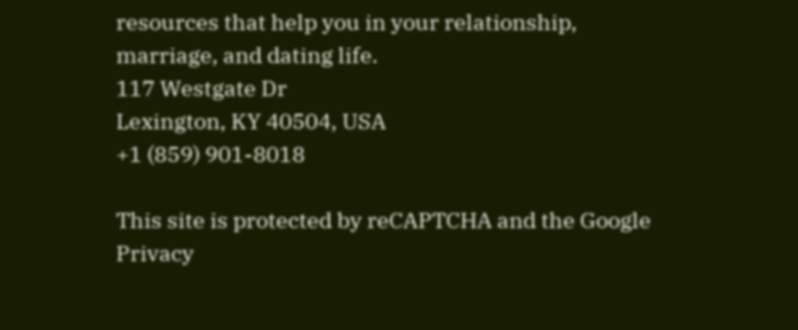resources that help you in your relationship, marriage, and dating life.
117 Westgate Dr
Lexington, KY 40504, USA
+1 (859) 901-8018

This site is protected by reCAPTCHA and the Google Privacy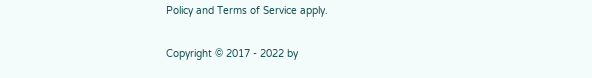Policy and Terms of Service apply.

Copyright © 2017 - 2022 by